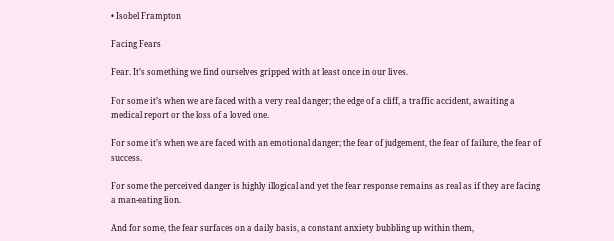• Isobel Frampton

Facing Fears

Fear. It’s something we find ourselves gripped with at least once in our lives.

For some it’s when we are faced with a very real danger; the edge of a cliff, a traffic accident, awaiting a medical report or the loss of a loved one.

For some it’s when we are faced with an emotional danger; the fear of judgement, the fear of failure, the fear of success.

For some the perceived danger is highly illogical and yet the fear response remains as real as if they are facing a man-eating lion.

And for some, the fear surfaces on a daily basis, a constant anxiety bubbling up within them,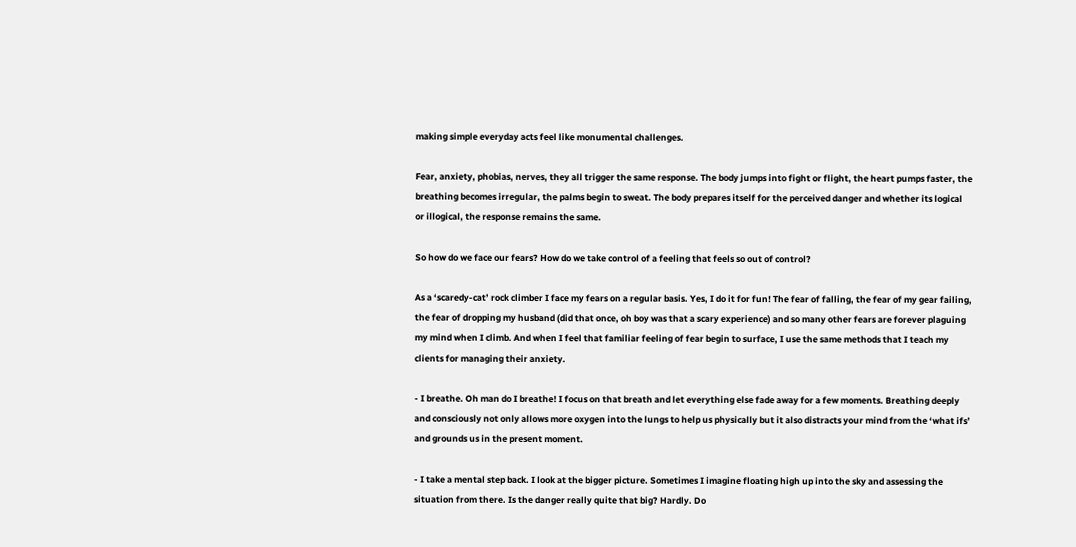making simple everyday acts feel like monumental challenges.

Fear, anxiety, phobias, nerves, they all trigger the same response. The body jumps into fight or flight, the heart pumps faster, the breathing becomes irregular, the palms begin to sweat. The body prepares itself for the perceived danger and whether its logical or illogical, the response remains the same.

So how do we face our fears? How do we take control of a feeling that feels so out of control?

As a ‘scaredy-cat’ rock climber I face my fears on a regular basis. Yes, I do it for fun! The fear of falling, the fear of my gear failing, the fear of dropping my husband (did that once, oh boy was that a scary experience) and so many other fears are forever plaguing my mind when I climb. And when I feel that familiar feeling of fear begin to surface, I use the same methods that I teach my clients for managing their anxiety.

- I breathe. Oh man do I breathe! I focus on that breath and let everything else fade away for a few moments. Breathing deeply and consciously not only allows more oxygen into the lungs to help us physically but it also distracts your mind from the ‘what ifs’ and grounds us in the present moment.

- I take a mental step back. I look at the bigger picture. Sometimes I imagine floating high up into the sky and assessing the situation from there. Is the danger really quite that big? Hardly. Do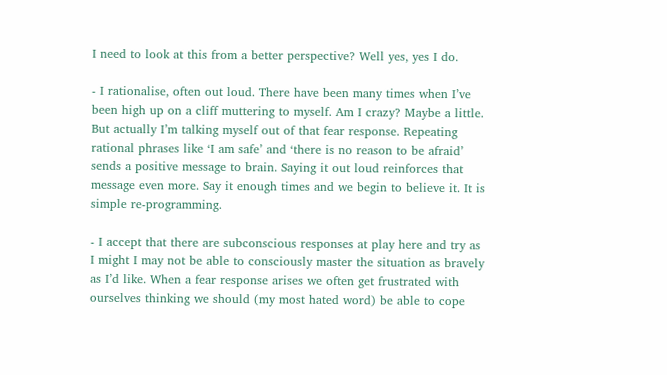I need to look at this from a better perspective? Well yes, yes I do.

- I rationalise, often out loud. There have been many times when I’ve been high up on a cliff muttering to myself. Am I crazy? Maybe a little. But actually I’m talking myself out of that fear response. Repeating rational phrases like ‘I am safe’ and ‘there is no reason to be afraid’ sends a positive message to brain. Saying it out loud reinforces that message even more. Say it enough times and we begin to believe it. It is simple re-programming.

- I accept that there are subconscious responses at play here and try as I might I may not be able to consciously master the situation as bravely as I’d like. When a fear response arises we often get frustrated with ourselves thinking we should (my most hated word) be able to cope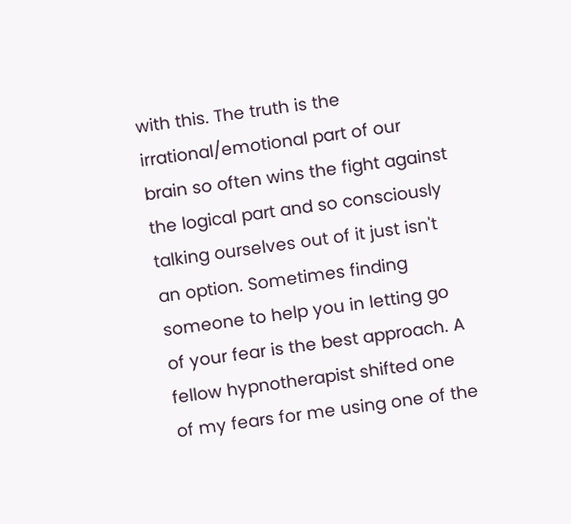with this. The truth is the irrational/emotional part of our brain so often wins the fight against the logical part and so consciously talking ourselves out of it just isn't an option. Sometimes finding someone to help you in letting go of your fear is the best approach. A fellow hypnotherapist shifted one of my fears for me using one of the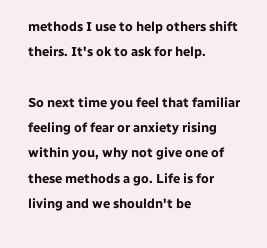methods I use to help others shift theirs. It's ok to ask for help.

So next time you feel that familiar feeling of fear or anxiety rising within you, why not give one of these methods a go. Life is for living and we shouldn't be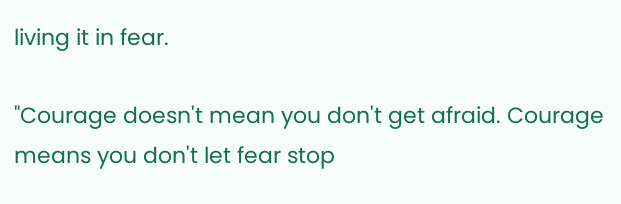living it in fear.

"Courage doesn't mean you don't get afraid. Courage means you don't let fear stop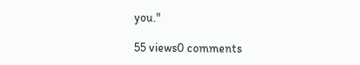you."

55 views0 comments